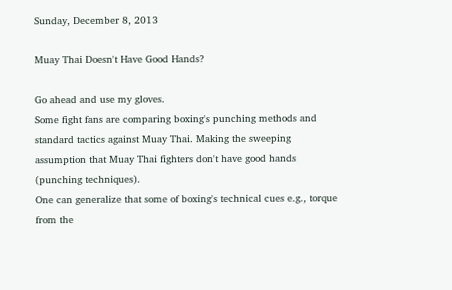Sunday, December 8, 2013

Muay Thai Doesn't Have Good Hands?

Go ahead and use my gloves.
Some fight fans are comparing boxing's punching methods and standard tactics against Muay Thai. Making the sweeping assumption that Muay Thai fighters don't have good hands (punching techniques).
One can generalize that some of boxing's technical cues e.g., torque from the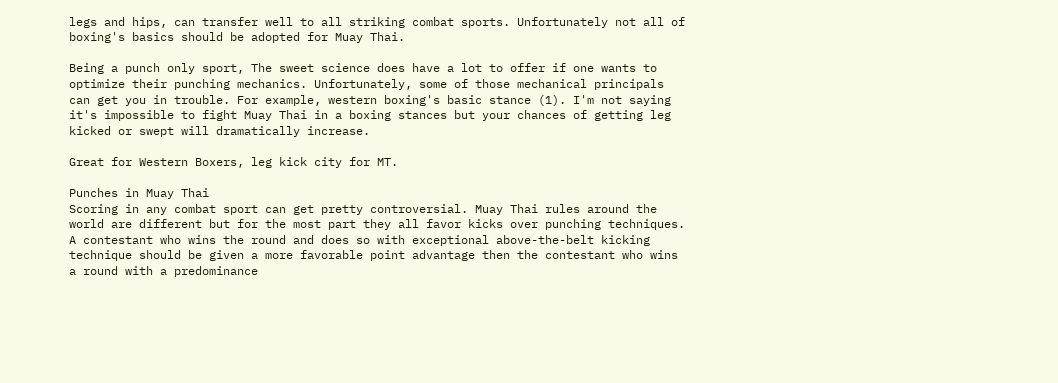legs and hips, can transfer well to all striking combat sports. Unfortunately not all of boxing's basics should be adopted for Muay Thai.

Being a punch only sport, The sweet science does have a lot to offer if one wants to optimize their punching mechanics. Unfortunately, some of those mechanical principals can get you in trouble. For example, western boxing's basic stance (1). I'm not saying it's impossible to fight Muay Thai in a boxing stances but your chances of getting leg kicked or swept will dramatically increase.

Great for Western Boxers, leg kick city for MT.

Punches in Muay Thai
Scoring in any combat sport can get pretty controversial. Muay Thai rules around the world are different but for the most part they all favor kicks over punching techniques.
A contestant who wins the round and does so with exceptional above-the-belt kicking technique should be given a more favorable point advantage then the contestant who wins a round with a predominance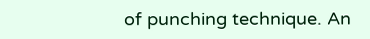of punching technique. An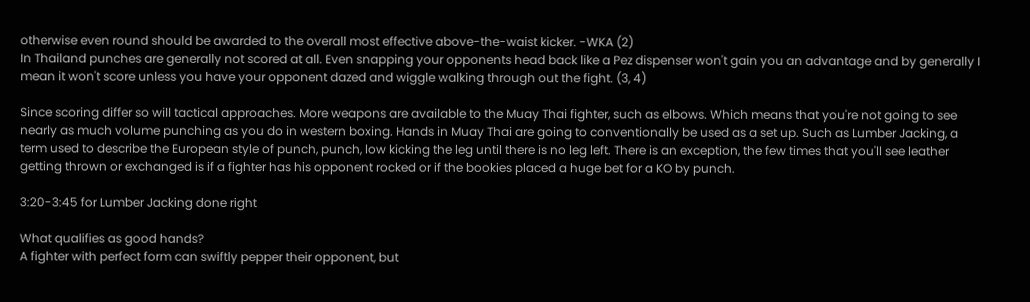otherwise even round should be awarded to the overall most effective above-the-waist kicker. -WKA (2)
In Thailand punches are generally not scored at all. Even snapping your opponents head back like a Pez dispenser won't gain you an advantage and by generally I mean it won't score unless you have your opponent dazed and wiggle walking through out the fight. (3, 4)

Since scoring differ so will tactical approaches. More weapons are available to the Muay Thai fighter, such as elbows. Which means that you're not going to see nearly as much volume punching as you do in western boxing. Hands in Muay Thai are going to conventionally be used as a set up. Such as Lumber Jacking, a term used to describe the European style of punch, punch, low kicking the leg until there is no leg left. There is an exception, the few times that you'll see leather getting thrown or exchanged is if a fighter has his opponent rocked or if the bookies placed a huge bet for a KO by punch.

3:20-3:45 for Lumber Jacking done right

What qualifies as good hands?
A fighter with perfect form can swiftly pepper their opponent, but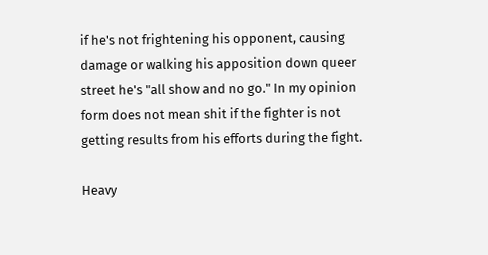if he's not frightening his opponent, causing damage or walking his apposition down queer street he's "all show and no go." In my opinion form does not mean shit if the fighter is not getting results from his efforts during the fight.

Heavy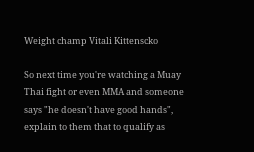Weight champ Vitali Kittenscko

So next time you're watching a Muay Thai fight or even MMA and someone says "he doesn't have good hands", explain to them that to qualify as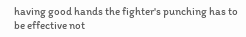having good hands the fighter's punching has to be effective not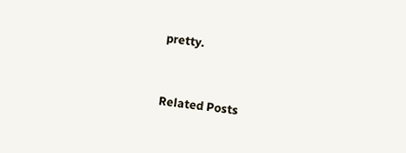pretty.


Related Posts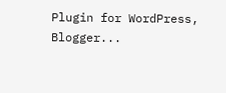Plugin for WordPress, Blogger...